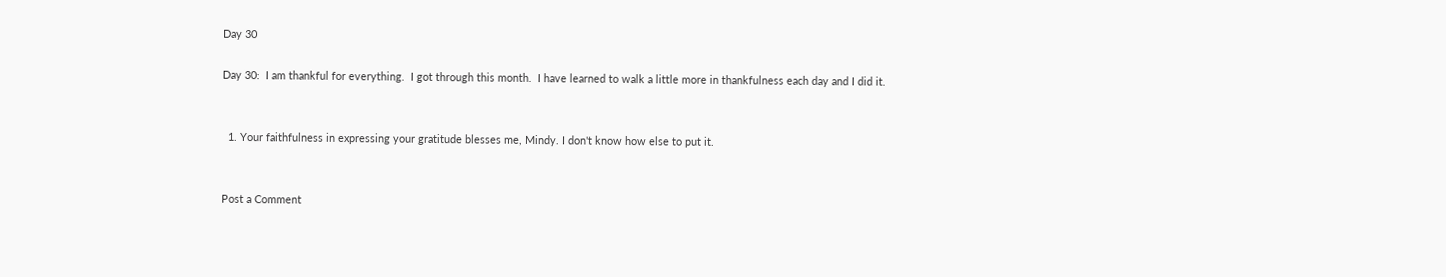Day 30

Day 30:  I am thankful for everything.  I got through this month.  I have learned to walk a little more in thankfulness each day and I did it.


  1. Your faithfulness in expressing your gratitude blesses me, Mindy. I don't know how else to put it.


Post a Comment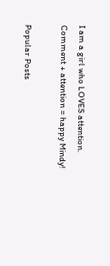I am a girl who LOVES attention. Comment + attention = happy Mindy!

Popular Posts